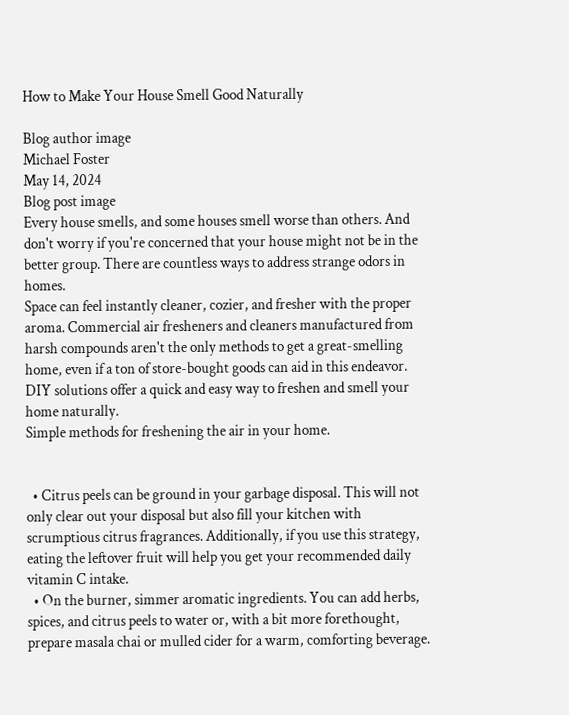How to Make Your House Smell Good Naturally

Blog author image
Michael Foster
May 14, 2024
Blog post image
Every house smells, and some houses smell worse than others. And don't worry if you're concerned that your house might not be in the better group. There are countless ways to address strange odors in homes.
Space can feel instantly cleaner, cozier, and fresher with the proper aroma. Commercial air fresheners and cleaners manufactured from harsh compounds aren't the only methods to get a great-smelling home, even if a ton of store-bought goods can aid in this endeavor. DIY solutions offer a quick and easy way to freshen and smell your home naturally.
Simple methods for freshening the air in your home.


  • Citrus peels can be ground in your garbage disposal. This will not only clear out your disposal but also fill your kitchen with scrumptious citrus fragrances. Additionally, if you use this strategy, eating the leftover fruit will help you get your recommended daily vitamin C intake.
  • On the burner, simmer aromatic ingredients. You can add herbs, spices, and citrus peels to water or, with a bit more forethought, prepare masala chai or mulled cider for a warm, comforting beverage.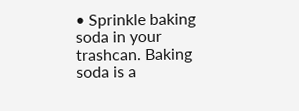• Sprinkle baking soda in your trashcan. Baking soda is a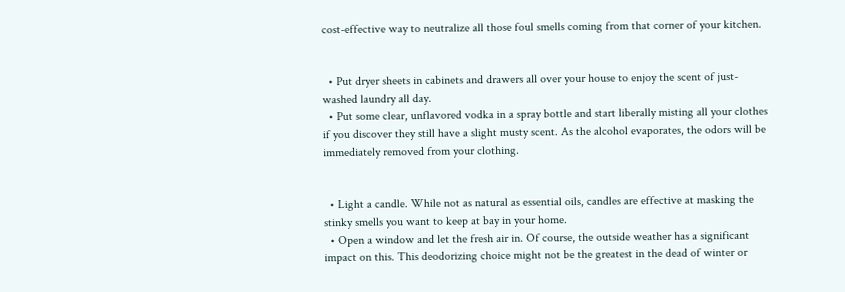cost-effective way to neutralize all those foul smells coming from that corner of your kitchen.


  • Put dryer sheets in cabinets and drawers all over your house to enjoy the scent of just-washed laundry all day.
  • Put some clear, unflavored vodka in a spray bottle and start liberally misting all your clothes if you discover they still have a slight musty scent. As the alcohol evaporates, the odors will be immediately removed from your clothing.


  • Light a candle. While not as natural as essential oils, candles are effective at masking the stinky smells you want to keep at bay in your home.
  • Open a window and let the fresh air in. Of course, the outside weather has a significant impact on this. This deodorizing choice might not be the greatest in the dead of winter or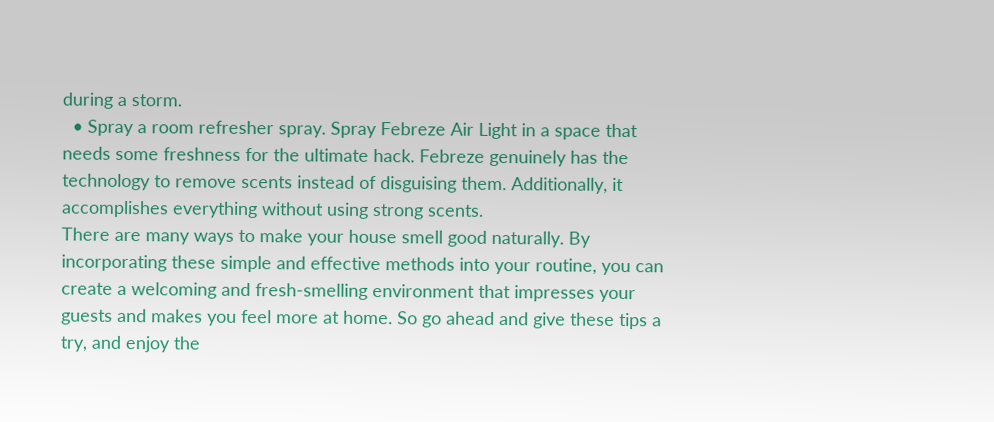during a storm.
  • Spray a room refresher spray. Spray Febreze Air Light in a space that needs some freshness for the ultimate hack. Febreze genuinely has the technology to remove scents instead of disguising them. Additionally, it accomplishes everything without using strong scents.
There are many ways to make your house smell good naturally. By incorporating these simple and effective methods into your routine, you can create a welcoming and fresh-smelling environment that impresses your guests and makes you feel more at home. So go ahead and give these tips a try, and enjoy the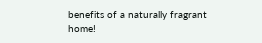benefits of a naturally fragrant home!